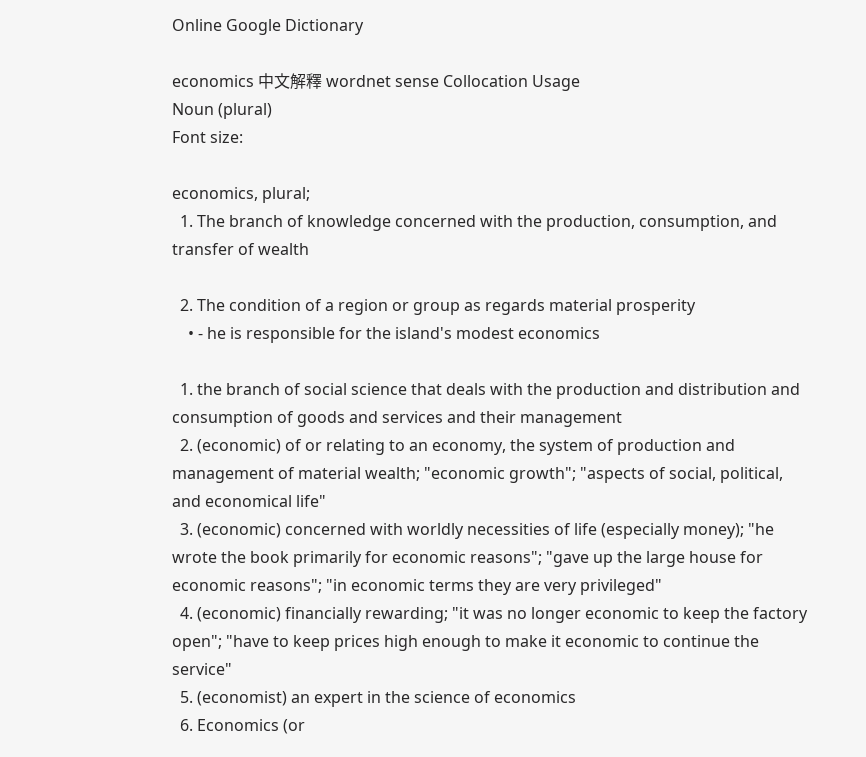Online Google Dictionary

economics 中文解釋 wordnet sense Collocation Usage
Noun (plural)
Font size:

economics, plural;
  1. The branch of knowledge concerned with the production, consumption, and transfer of wealth

  2. The condition of a region or group as regards material prosperity
    • - he is responsible for the island's modest economics

  1. the branch of social science that deals with the production and distribution and consumption of goods and services and their management
  2. (economic) of or relating to an economy, the system of production and management of material wealth; "economic growth"; "aspects of social, political, and economical life"
  3. (economic) concerned with worldly necessities of life (especially money); "he wrote the book primarily for economic reasons"; "gave up the large house for economic reasons"; "in economic terms they are very privileged"
  4. (economic) financially rewarding; "it was no longer economic to keep the factory open"; "have to keep prices high enough to make it economic to continue the service"
  5. (economist) an expert in the science of economics
  6. Economics (or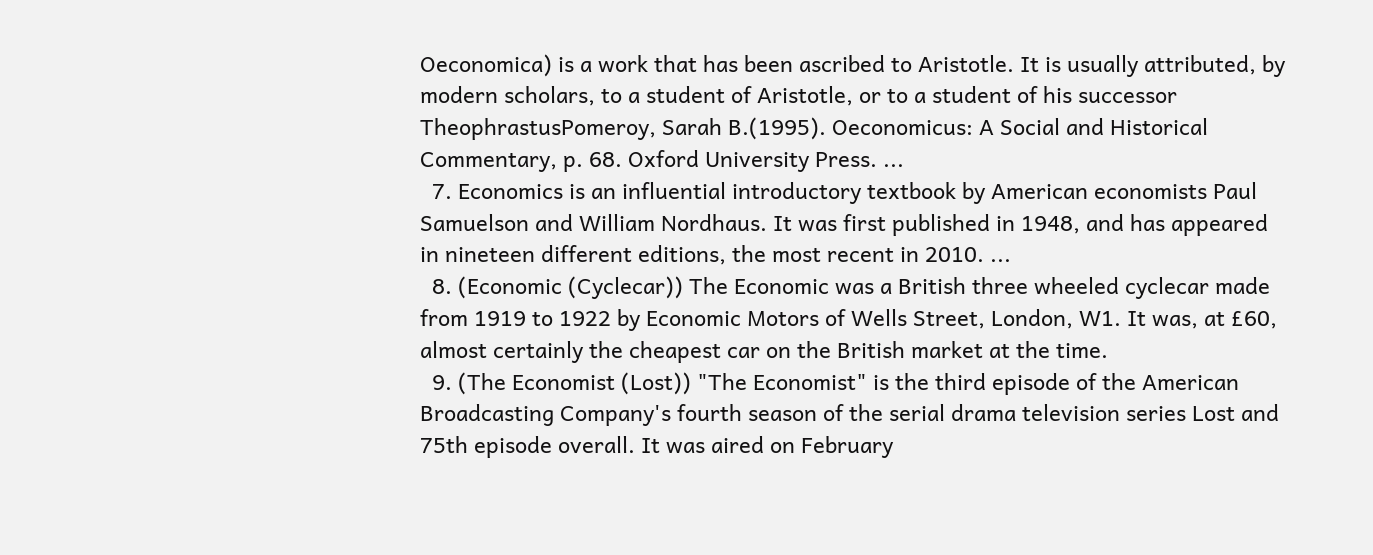Oeconomica) is a work that has been ascribed to Aristotle. It is usually attributed, by modern scholars, to a student of Aristotle, or to a student of his successor TheophrastusPomeroy, Sarah B.(1995). Oeconomicus: A Social and Historical Commentary, p. 68. Oxford University Press. ...
  7. Economics is an influential introductory textbook by American economists Paul Samuelson and William Nordhaus. It was first published in 1948, and has appeared in nineteen different editions, the most recent in 2010. ...
  8. (Economic (Cyclecar)) The Economic was a British three wheeled cyclecar made from 1919 to 1922 by Economic Motors of Wells Street, London, W1. It was, at £60, almost certainly the cheapest car on the British market at the time.
  9. (The Economist (Lost)) "The Economist" is the third episode of the American Broadcasting Company's fourth season of the serial drama television series Lost and 75th episode overall. It was aired on February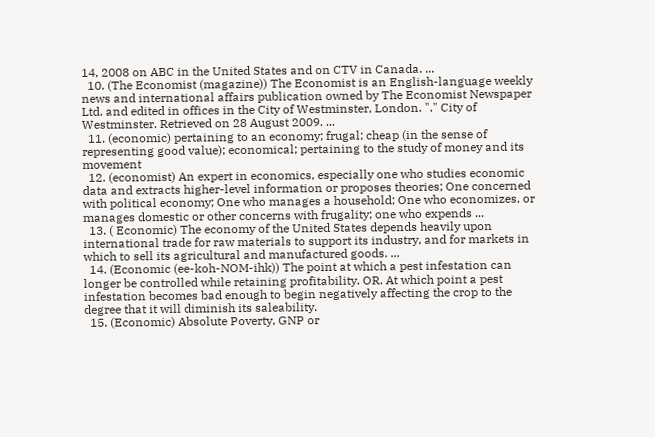14, 2008 on ABC in the United States and on CTV in Canada. ...
  10. (The Economist (magazine)) The Economist is an English-language weekly news and international affairs publication owned by The Economist Newspaper Ltd. and edited in offices in the City of Westminster, London. "." City of Westminster. Retrieved on 28 August 2009. ...
  11. (economic) pertaining to an economy; frugal; cheap (in the sense of representing good value); economical; pertaining to the study of money and its movement
  12. (economist) An expert in economics, especially one who studies economic data and extracts higher-level information or proposes theories; One concerned with political economy; One who manages a household; One who economizes, or manages domestic or other concerns with frugality; one who expends ...
  13. ( Economic) The economy of the United States depends heavily upon international trade for raw materials to support its industry, and for markets in which to sell its agricultural and manufactured goods. ...
  14. (Economic (ee-koh-NOM-ihk)) The point at which a pest infestation can longer be controlled while retaining profitability. OR. At which point a pest infestation becomes bad enough to begin negatively affecting the crop to the degree that it will diminish its saleability.
  15. (Economic) Absolute Poverty, GNP or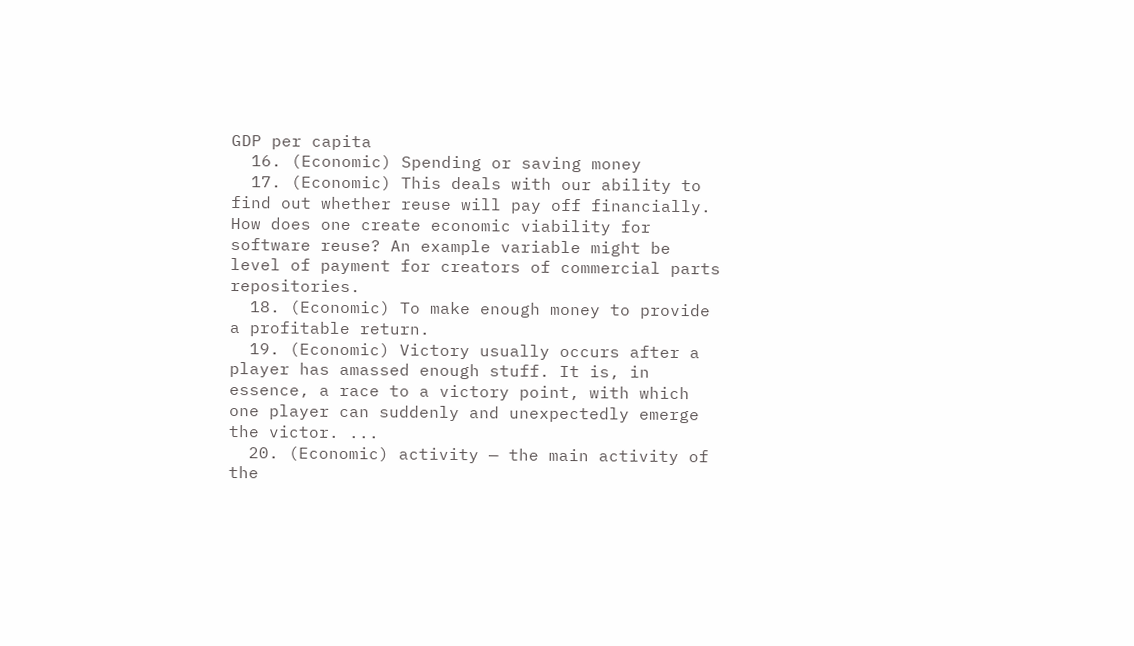GDP per capita
  16. (Economic) Spending or saving money
  17. (Economic) This deals with our ability to find out whether reuse will pay off financially. How does one create economic viability for software reuse? An example variable might be level of payment for creators of commercial parts repositories.
  18. (Economic) To make enough money to provide a profitable return.
  19. (Economic) Victory usually occurs after a player has amassed enough stuff. It is, in essence, a race to a victory point, with which one player can suddenly and unexpectedly emerge the victor. ...
  20. (Economic) activity — the main activity of the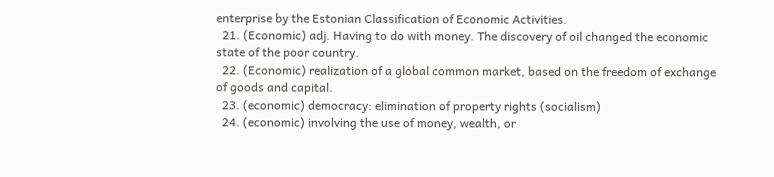enterprise by the Estonian Classification of Economic Activities.
  21. (Economic) adj. Having to do with money. The discovery of oil changed the economic state of the poor country.
  22. (Economic) realization of a global common market, based on the freedom of exchange of goods and capital.
  23. (economic) democracy: elimination of property rights (socialism)
  24. (economic) involving the use of money, wealth, or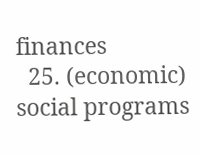finances
  25. (economic) social programs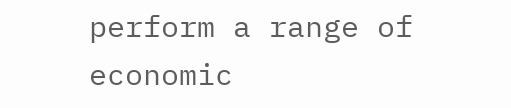perform a range of economic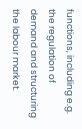functions, including e.g. the regulation of demand and structuring the labour market.